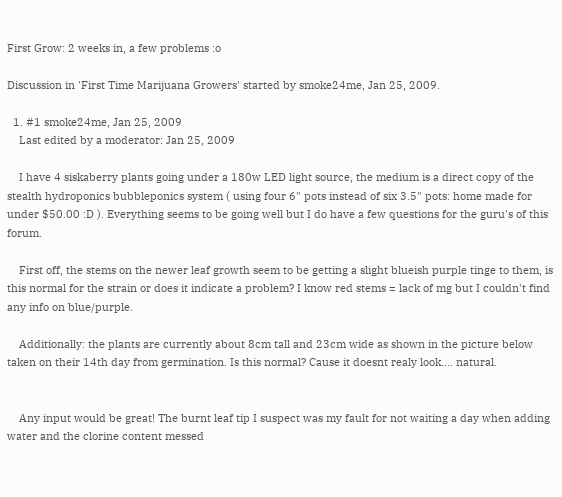First Grow: 2 weeks in, a few problems :o

Discussion in 'First Time Marijuana Growers' started by smoke24me, Jan 25, 2009.

  1. #1 smoke24me, Jan 25, 2009
    Last edited by a moderator: Jan 25, 2009

    I have 4 siskaberry plants going under a 180w LED light source, the medium is a direct copy of the stealth hydroponics bubbleponics system ( using four 6" pots instead of six 3.5" pots: home made for under $50.00 :D ). Everything seems to be going well but I do have a few questions for the guru's of this forum.

    First off, the stems on the newer leaf growth seem to be getting a slight blueish purple tinge to them, is this normal for the strain or does it indicate a problem? I know red stems = lack of mg but I couldn't find any info on blue/purple.

    Additionally: the plants are currently about 8cm tall and 23cm wide as shown in the picture below taken on their 14th day from germination. Is this normal? Cause it doesnt realy look.... natural.


    Any input would be great! The burnt leaf tip I suspect was my fault for not waiting a day when adding water and the clorine content messed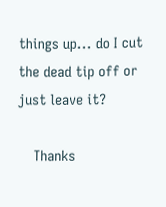things up... do I cut the dead tip off or just leave it?

    Thanks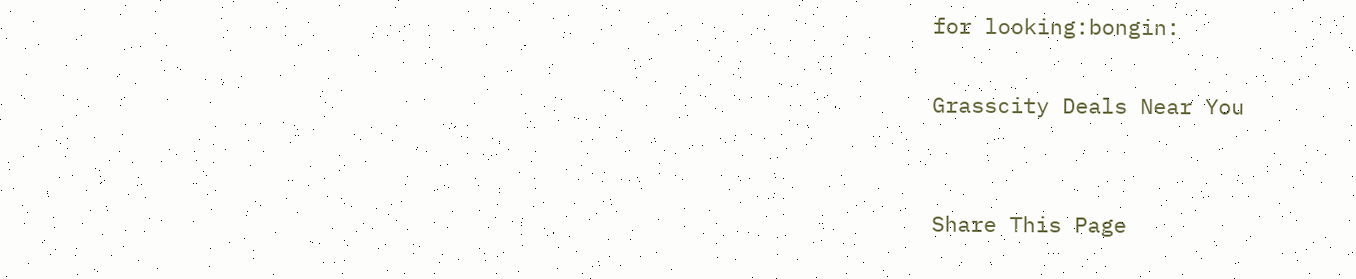for looking:bongin:

Grasscity Deals Near You


Share This Page